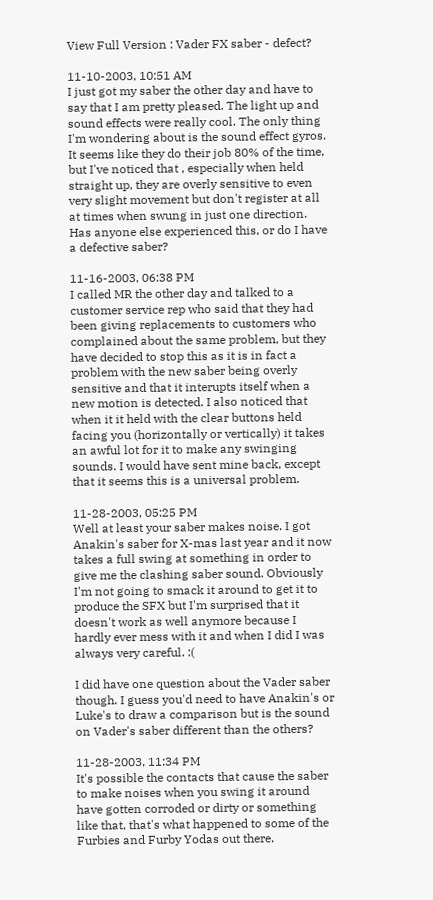View Full Version : Vader FX saber - defect?

11-10-2003, 10:51 AM
I just got my saber the other day and have to say that I am pretty pleased. The light up and sound effects were really cool. The only thing I'm wondering about is the sound effect gyros. It seems like they do their job 80% of the time, but I've noticed that , especially when held straight up, they are overly sensitive to even very slight movement but don't register at all at times when swung in just one direction. Has anyone else experienced this, or do I have a defective saber?

11-16-2003, 06:38 PM
I called MR the other day and talked to a customer service rep who said that they had been giving replacements to customers who complained about the same problem, but they have decided to stop this as it is in fact a problem with the new saber being overly sensitive and that it interupts itself when a new motion is detected. I also noticed that when it it held with the clear buttons held facing you (horizontally or vertically) it takes an awful lot for it to make any swinging sounds. I would have sent mine back, except that it seems this is a universal problem.

11-28-2003, 05:25 PM
Well at least your saber makes noise. I got Anakin's saber for X-mas last year and it now takes a full swing at something in order to give me the clashing saber sound. Obviously I'm not going to smack it around to get it to produce the SFX but I'm surprised that it doesn't work as well anymore because I hardly ever mess with it and when I did I was always very careful. :(

I did have one question about the Vader saber though. I guess you'd need to have Anakin's or Luke's to draw a comparison but is the sound on Vader's saber different than the others?

11-28-2003, 11:34 PM
It's possible the contacts that cause the saber to make noises when you swing it around have gotten corroded or dirty or something like that, that's what happened to some of the Furbies and Furby Yodas out there.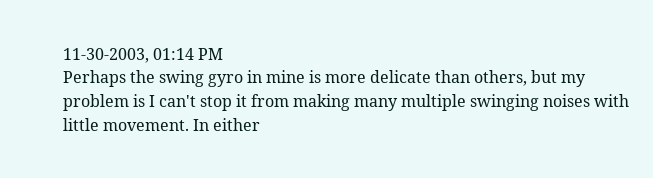11-30-2003, 01:14 PM
Perhaps the swing gyro in mine is more delicate than others, but my problem is I can't stop it from making many multiple swinging noises with little movement. In either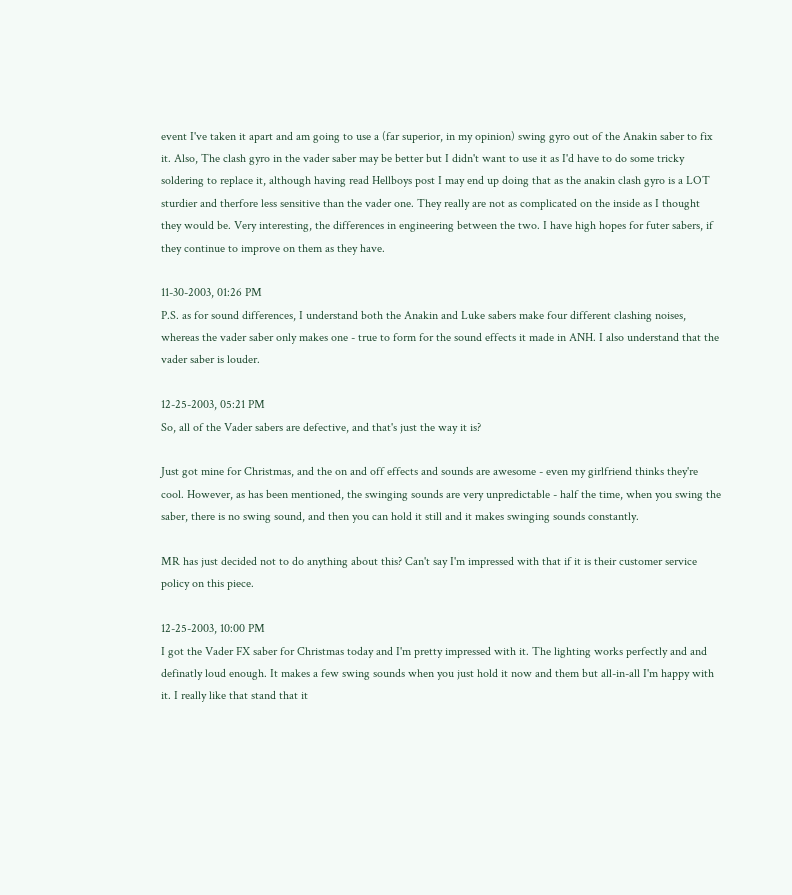event I've taken it apart and am going to use a (far superior, in my opinion) swing gyro out of the Anakin saber to fix it. Also, The clash gyro in the vader saber may be better but I didn't want to use it as I'd have to do some tricky soldering to replace it, although having read Hellboys post I may end up doing that as the anakin clash gyro is a LOT sturdier and therfore less sensitive than the vader one. They really are not as complicated on the inside as I thought they would be. Very interesting, the differences in engineering between the two. I have high hopes for futer sabers, if they continue to improve on them as they have.

11-30-2003, 01:26 PM
P.S. as for sound differences, I understand both the Anakin and Luke sabers make four different clashing noises, whereas the vader saber only makes one - true to form for the sound effects it made in ANH. I also understand that the vader saber is louder.

12-25-2003, 05:21 PM
So, all of the Vader sabers are defective, and that's just the way it is?

Just got mine for Christmas, and the on and off effects and sounds are awesome - even my girlfriend thinks they're cool. However, as has been mentioned, the swinging sounds are very unpredictable - half the time, when you swing the saber, there is no swing sound, and then you can hold it still and it makes swinging sounds constantly.

MR has just decided not to do anything about this? Can't say I'm impressed with that if it is their customer service policy on this piece.

12-25-2003, 10:00 PM
I got the Vader FX saber for Christmas today and I'm pretty impressed with it. The lighting works perfectly and and definatly loud enough. It makes a few swing sounds when you just hold it now and them but all-in-all I'm happy with it. I really like that stand that it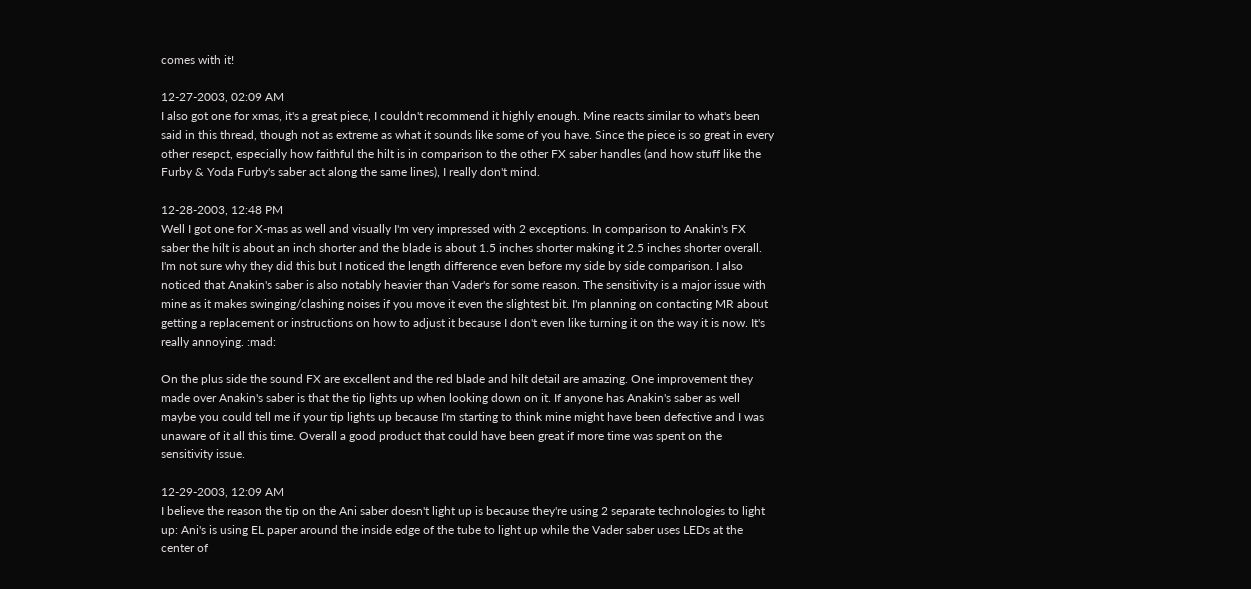comes with it!

12-27-2003, 02:09 AM
I also got one for xmas, it's a great piece, I couldn't recommend it highly enough. Mine reacts similar to what's been said in this thread, though not as extreme as what it sounds like some of you have. Since the piece is so great in every other resepct, especially how faithful the hilt is in comparison to the other FX saber handles (and how stuff like the Furby & Yoda Furby's saber act along the same lines), I really don't mind.

12-28-2003, 12:48 PM
Well I got one for X-mas as well and visually I'm very impressed with 2 exceptions. In comparison to Anakin's FX saber the hilt is about an inch shorter and the blade is about 1.5 inches shorter making it 2.5 inches shorter overall. I'm not sure why they did this but I noticed the length difference even before my side by side comparison. I also noticed that Anakin's saber is also notably heavier than Vader's for some reason. The sensitivity is a major issue with mine as it makes swinging/clashing noises if you move it even the slightest bit. I'm planning on contacting MR about getting a replacement or instructions on how to adjust it because I don't even like turning it on the way it is now. It's really annoying. :mad:

On the plus side the sound FX are excellent and the red blade and hilt detail are amazing. One improvement they made over Anakin's saber is that the tip lights up when looking down on it. If anyone has Anakin's saber as well maybe you could tell me if your tip lights up because I'm starting to think mine might have been defective and I was unaware of it all this time. Overall a good product that could have been great if more time was spent on the sensitivity issue.

12-29-2003, 12:09 AM
I believe the reason the tip on the Ani saber doesn't light up is because they're using 2 separate technologies to light up: Ani's is using EL paper around the inside edge of the tube to light up while the Vader saber uses LEDs at the center of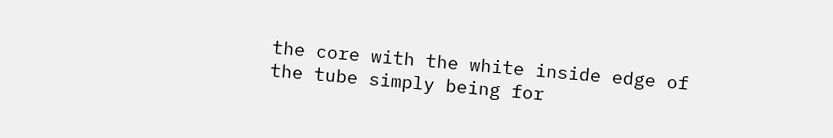the core with the white inside edge of the tube simply being for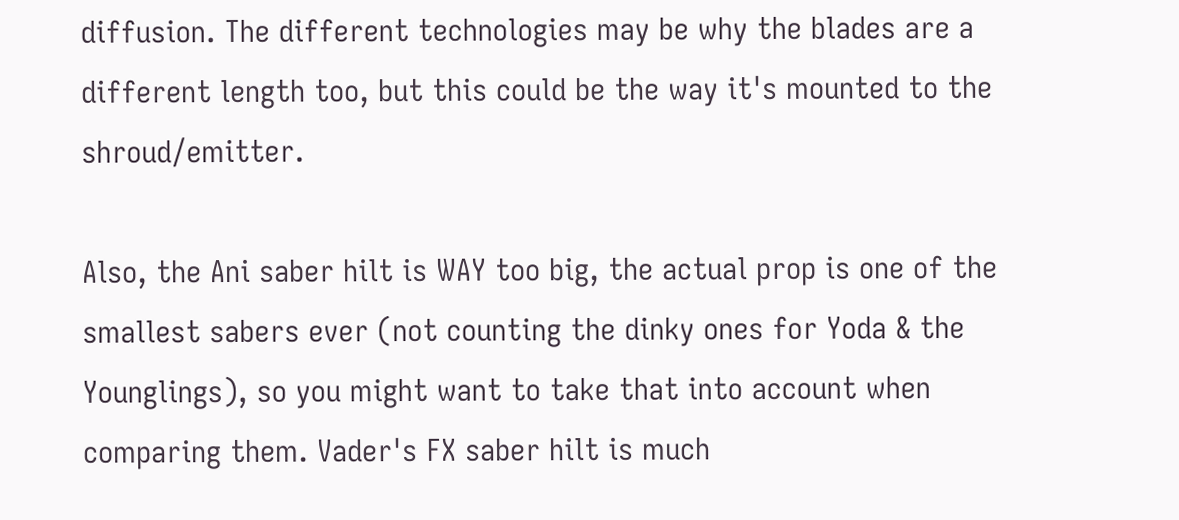diffusion. The different technologies may be why the blades are a different length too, but this could be the way it's mounted to the shroud/emitter.

Also, the Ani saber hilt is WAY too big, the actual prop is one of the smallest sabers ever (not counting the dinky ones for Yoda & the Younglings), so you might want to take that into account when comparing them. Vader's FX saber hilt is much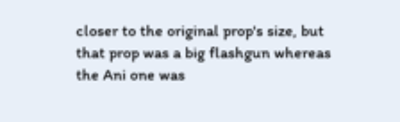closer to the original prop's size, but that prop was a big flashgun whereas the Ani one was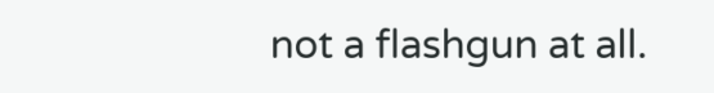not a flashgun at all.